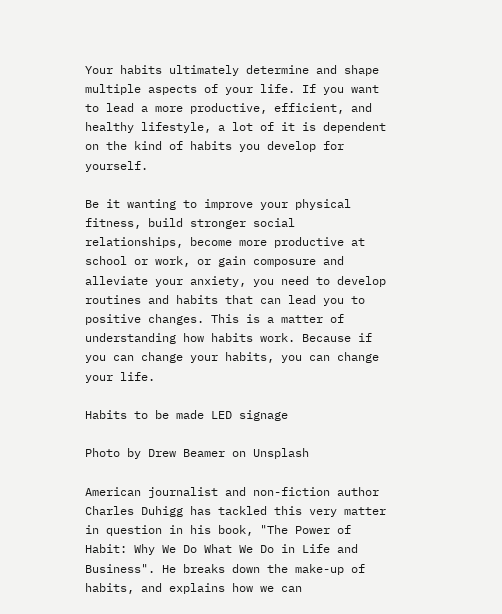Your habits ultimately determine and shape multiple aspects of your life. If you want to lead a more productive, efficient, and healthy lifestyle, a lot of it is dependent on the kind of habits you develop for yourself.

Be it wanting to improve your physical fitness, build stronger social relationships, become more productive at school or work, or gain composure and alleviate your anxiety, you need to develop routines and habits that can lead you to positive changes. This is a matter of understanding how habits work. Because if you can change your habits, you can change your life.

Habits to be made LED signage

Photo by Drew Beamer on Unsplash

American journalist and non-fiction author Charles Duhigg has tackled this very matter in question in his book, "The Power of Habit: Why We Do What We Do in Life and Business". He breaks down the make-up of habits, and explains how we can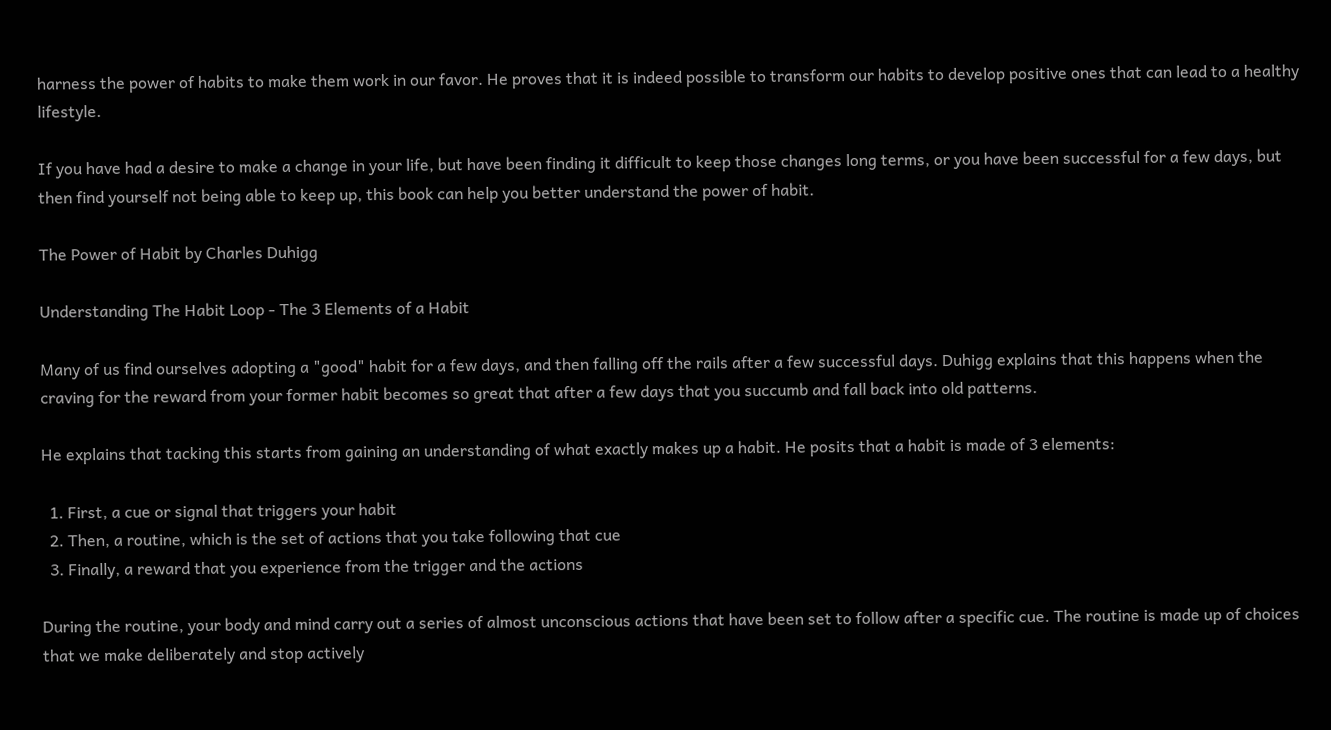harness the power of habits to make them work in our favor. He proves that it is indeed possible to transform our habits to develop positive ones that can lead to a healthy lifestyle.

If you have had a desire to make a change in your life, but have been finding it difficult to keep those changes long terms, or you have been successful for a few days, but then find yourself not being able to keep up, this book can help you better understand the power of habit.

The Power of Habit by Charles Duhigg

Understanding The Habit Loop - The 3 Elements of a Habit

Many of us find ourselves adopting a "good" habit for a few days, and then falling off the rails after a few successful days. Duhigg explains that this happens when the craving for the reward from your former habit becomes so great that after a few days that you succumb and fall back into old patterns.

He explains that tacking this starts from gaining an understanding of what exactly makes up a habit. He posits that a habit is made of 3 elements:

  1. First, a cue or signal that triggers your habit
  2. Then, a routine, which is the set of actions that you take following that cue
  3. Finally, a reward that you experience from the trigger and the actions

During the routine, your body and mind carry out a series of almost unconscious actions that have been set to follow after a specific cue. The routine is made up of choices that we make deliberately and stop actively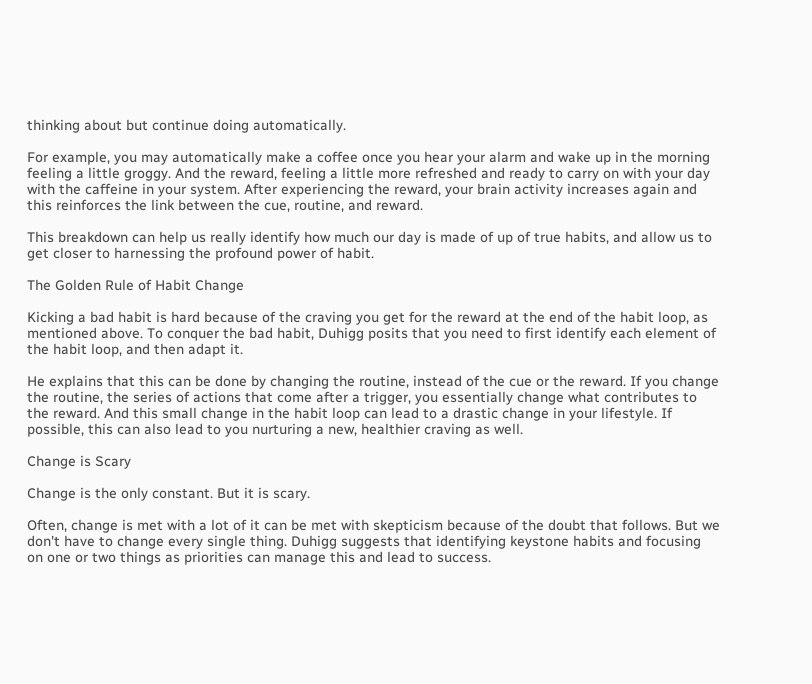thinking about but continue doing automatically.

For example, you may automatically make a coffee once you hear your alarm and wake up in the morning feeling a little groggy. And the reward, feeling a little more refreshed and ready to carry on with your day with the caffeine in your system. After experiencing the reward, your brain activity increases again and this reinforces the link between the cue, routine, and reward.

This breakdown can help us really identify how much our day is made of up of true habits, and allow us to get closer to harnessing the profound power of habit.

The Golden Rule of Habit Change

Kicking a bad habit is hard because of the craving you get for the reward at the end of the habit loop, as mentioned above. To conquer the bad habit, Duhigg posits that you need to first identify each element of the habit loop, and then adapt it.

He explains that this can be done by changing the routine, instead of the cue or the reward. If you change the routine, the series of actions that come after a trigger, you essentially change what contributes to the reward. And this small change in the habit loop can lead to a drastic change in your lifestyle. If possible, this can also lead to you nurturing a new, healthier craving as well.

Change is Scary

Change is the only constant. But it is scary.

Often, change is met with a lot of it can be met with skepticism because of the doubt that follows. But we don't have to change every single thing. Duhigg suggests that identifying keystone habits and focusing on one or two things as priorities can manage this and lead to success.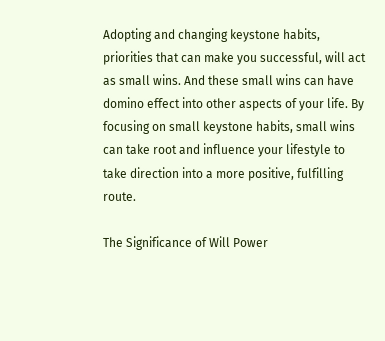Adopting and changing keystone habits, priorities that can make you successful, will act as small wins. And these small wins can have domino effect into other aspects of your life. By focusing on small keystone habits, small wins can take root and influence your lifestyle to take direction into a more positive, fulfilling route.

The Significance of Will Power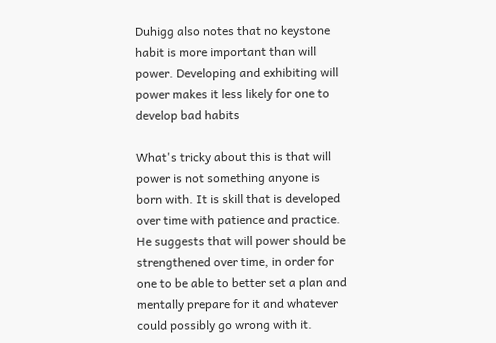Duhigg also notes that no keystone habit is more important than will power. Developing and exhibiting will power makes it less likely for one to develop bad habits

What's tricky about this is that will power is not something anyone is born with. It is skill that is developed over time with patience and practice. He suggests that will power should be strengthened over time, in order for one to be able to better set a plan and mentally prepare for it and whatever could possibly go wrong with it.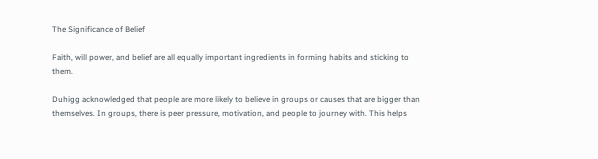The Significance of Belief

Faith, will power, and belief are all equally important ingredients in forming habits and sticking to them.

Duhigg acknowledged that people are more likely to believe in groups or causes that are bigger than themselves. In groups, there is peer pressure, motivation, and people to journey with. This helps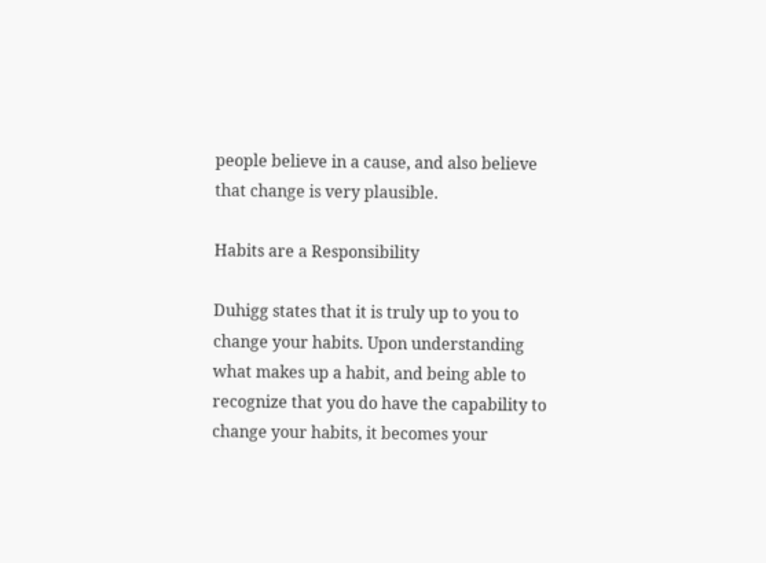people believe in a cause, and also believe that change is very plausible.

Habits are a Responsibility

Duhigg states that it is truly up to you to change your habits. Upon understanding what makes up a habit, and being able to recognize that you do have the capability to change your habits, it becomes your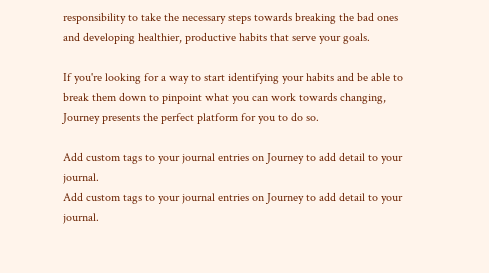responsibility to take the necessary steps towards breaking the bad ones and developing healthier, productive habits that serve your goals.

If you're looking for a way to start identifying your habits and be able to break them down to pinpoint what you can work towards changing, Journey presents the perfect platform for you to do so.

Add custom tags to your journal entries on Journey to add detail to your journal.
Add custom tags to your journal entries on Journey to add detail to your journal.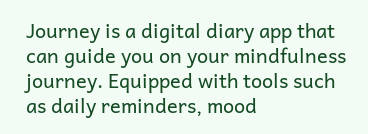Journey is a digital diary app that can guide you on your mindfulness journey. Equipped with tools such as daily reminders, mood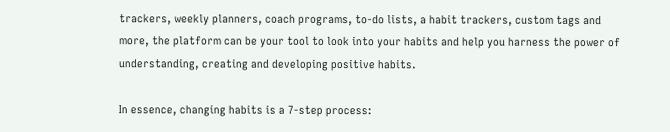trackers, weekly planners, coach programs, to-do lists, a habit trackers, custom tags and more, the platform can be your tool to look into your habits and help you harness the power of understanding, creating and developing positive habits.

In essence, changing habits is a 7-step process: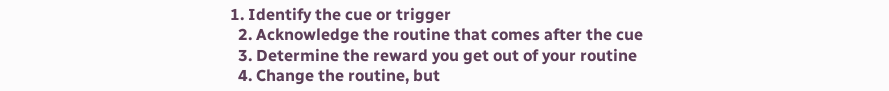1. Identify the cue or trigger
  2. Acknowledge the routine that comes after the cue
  3. Determine the reward you get out of your routine
  4. Change the routine, but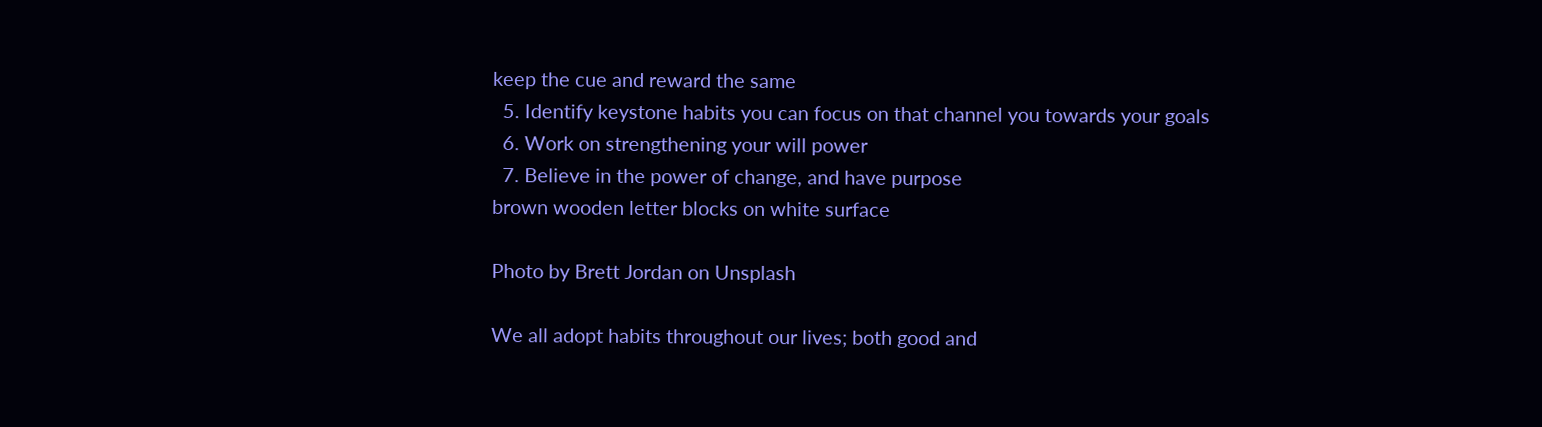keep the cue and reward the same
  5. Identify keystone habits you can focus on that channel you towards your goals
  6. Work on strengthening your will power
  7. Believe in the power of change, and have purpose
brown wooden letter blocks on white surface

Photo by Brett Jordan on Unsplash

We all adopt habits throughout our lives; both good and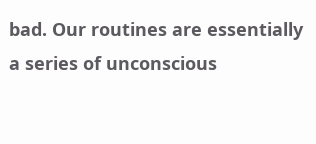bad. Our routines are essentially a series of unconscious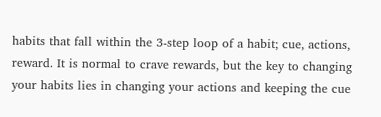habits that fall within the 3-step loop of a habit; cue, actions, reward. It is normal to crave rewards, but the key to changing your habits lies in changing your actions and keeping the cue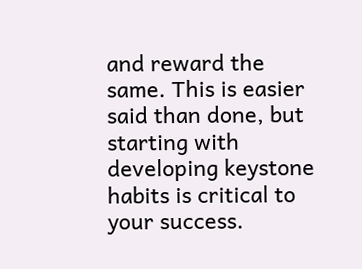and reward the same. This is easier said than done, but starting with developing keystone habits is critical to your success.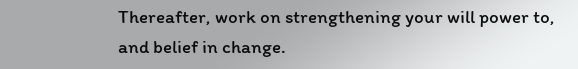Thereafter, work on strengthening your will power to, and belief in change.